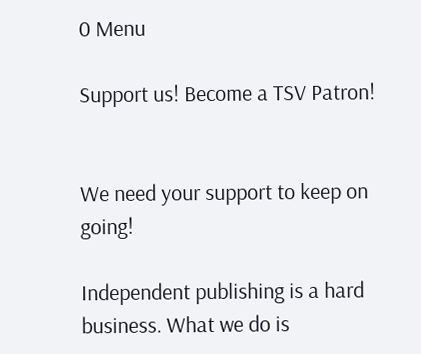0 Menu

Support us! Become a TSV Patron!


We need your support to keep on going!

Independent publishing is a hard business. What we do is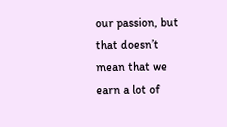our passion, but that doesn’t mean that we earn a lot of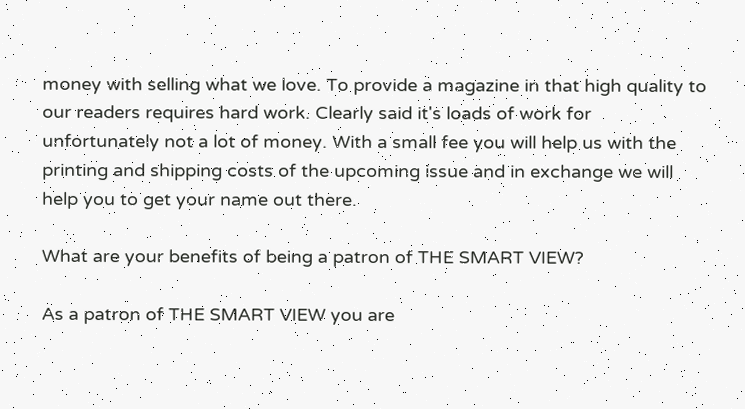money with selling what we love. To provide a magazine in that high quality to our readers requires hard work. Clearly said it's loads of work for unfortunately not a lot of money. With a small fee you will help us with the printing and shipping costs of the upcoming issue and in exchange we will help you to get your name out there.

What are your benefits of being a patron of THE SMART VIEW?

As a patron of THE SMART VIEW you are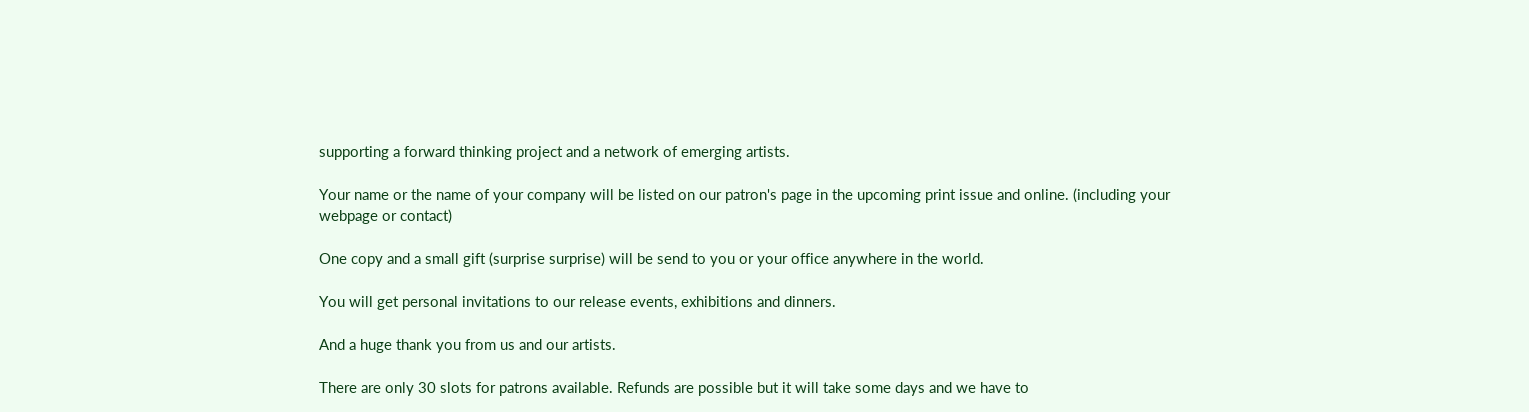supporting a forward thinking project and a network of emerging artists.

Your name or the name of your company will be listed on our patron's page in the upcoming print issue and online. (including your webpage or contact)

One copy and a small gift (surprise surprise) will be send to you or your office anywhere in the world.

You will get personal invitations to our release events, exhibitions and dinners.

And a huge thank you from us and our artists.

There are only 30 slots for patrons available. Refunds are possible but it will take some days and we have to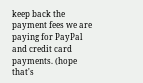keep back the payment fees we are paying for PayPal and credit card payments. (hope that's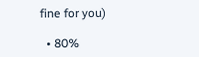fine for you)

  • 80%